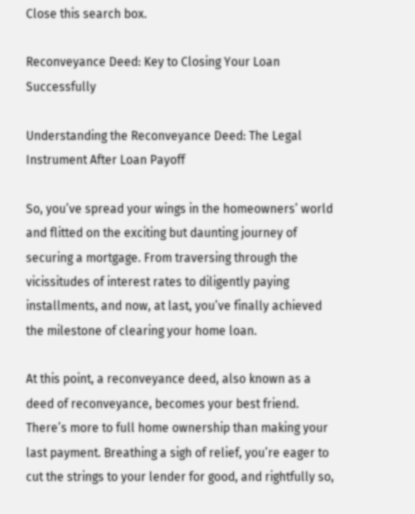Close this search box.

Reconveyance Deed: Key to Closing Your Loan Successfully

Understanding the Reconveyance Deed: The Legal Instrument After Loan Payoff

So, you’ve spread your wings in the homeowners’ world and flitted on the exciting but daunting journey of securing a mortgage. From traversing through the vicissitudes of interest rates to diligently paying installments, and now, at last, you’ve finally achieved the milestone of clearing your home loan.

At this point, a reconveyance deed, also known as a deed of reconveyance, becomes your best friend. There’s more to full home ownership than making your last payment. Breathing a sigh of relief, you’re eager to cut the strings to your lender for good, and rightfully so,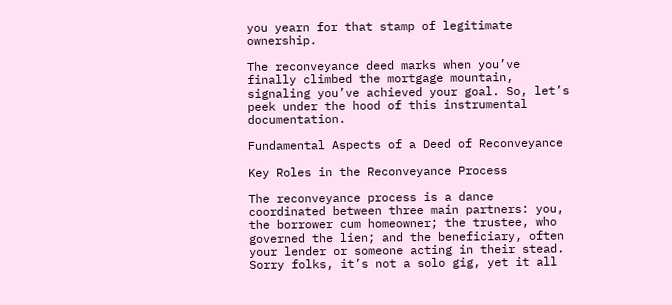you yearn for that stamp of legitimate ownership.

The reconveyance deed marks when you’ve finally climbed the mortgage mountain, signaling you’ve achieved your goal. So, let’s peek under the hood of this instrumental documentation.

Fundamental Aspects of a Deed of Reconveyance

Key Roles in the Reconveyance Process

The reconveyance process is a dance coordinated between three main partners: you, the borrower cum homeowner; the trustee, who governed the lien; and the beneficiary, often your lender or someone acting in their stead. Sorry folks, it’s not a solo gig, yet it all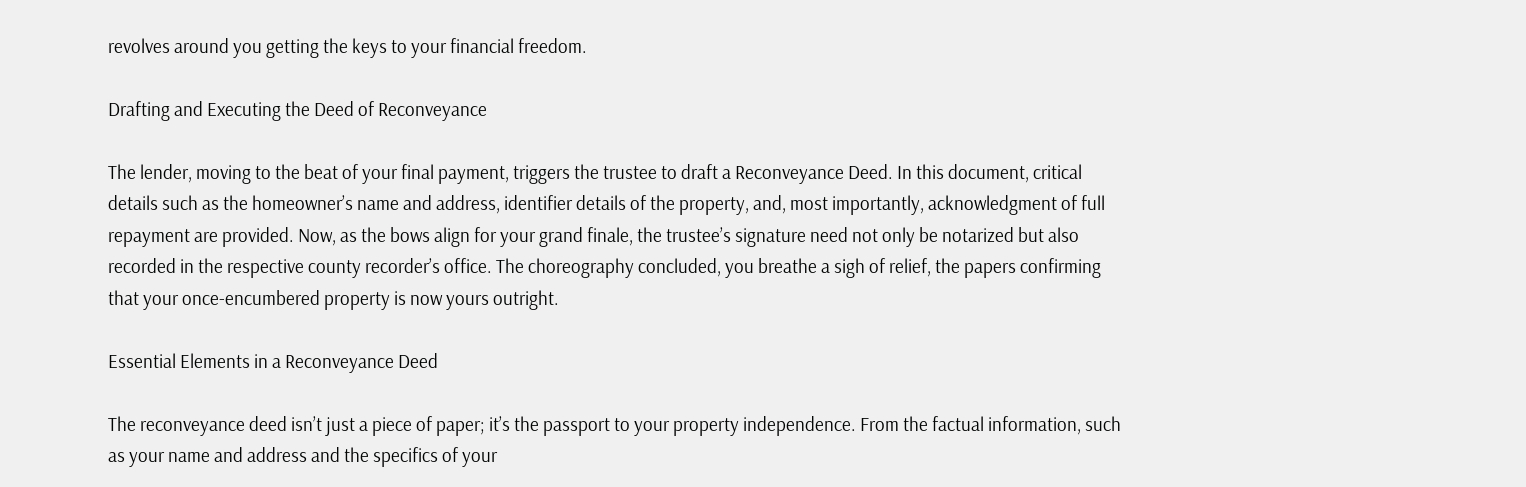revolves around you getting the keys to your financial freedom.

Drafting and Executing the Deed of Reconveyance

The lender, moving to the beat of your final payment, triggers the trustee to draft a Reconveyance Deed. In this document, critical details such as the homeowner’s name and address, identifier details of the property, and, most importantly, acknowledgment of full repayment are provided. Now, as the bows align for your grand finale, the trustee’s signature need not only be notarized but also recorded in the respective county recorder’s office. The choreography concluded, you breathe a sigh of relief, the papers confirming that your once-encumbered property is now yours outright.

Essential Elements in a Reconveyance Deed

The reconveyance deed isn’t just a piece of paper; it’s the passport to your property independence. From the factual information, such as your name and address and the specifics of your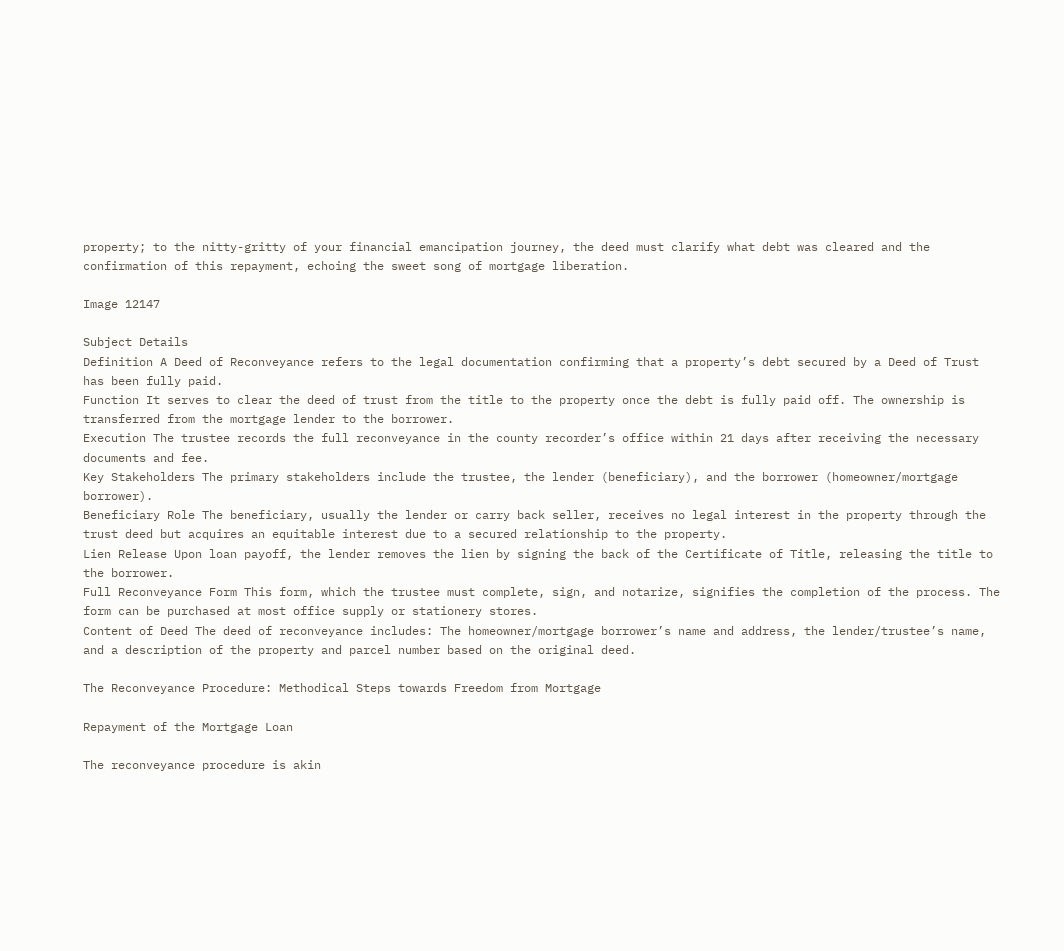property; to the nitty-gritty of your financial emancipation journey, the deed must clarify what debt was cleared and the confirmation of this repayment, echoing the sweet song of mortgage liberation.

Image 12147

Subject Details
Definition A Deed of Reconveyance refers to the legal documentation confirming that a property’s debt secured by a Deed of Trust has been fully paid.
Function It serves to clear the deed of trust from the title to the property once the debt is fully paid off. The ownership is transferred from the mortgage lender to the borrower.
Execution The trustee records the full reconveyance in the county recorder’s office within 21 days after receiving the necessary documents and fee.
Key Stakeholders The primary stakeholders include the trustee, the lender (beneficiary), and the borrower (homeowner/mortgage borrower).
Beneficiary Role The beneficiary, usually the lender or carry back seller, receives no legal interest in the property through the trust deed but acquires an equitable interest due to a secured relationship to the property.
Lien Release Upon loan payoff, the lender removes the lien by signing the back of the Certificate of Title, releasing the title to the borrower.
Full Reconveyance Form This form, which the trustee must complete, sign, and notarize, signifies the completion of the process. The form can be purchased at most office supply or stationery stores.
Content of Deed The deed of reconveyance includes: The homeowner/mortgage borrower’s name and address, the lender/trustee’s name, and a description of the property and parcel number based on the original deed.

The Reconveyance Procedure: Methodical Steps towards Freedom from Mortgage

Repayment of the Mortgage Loan

The reconveyance procedure is akin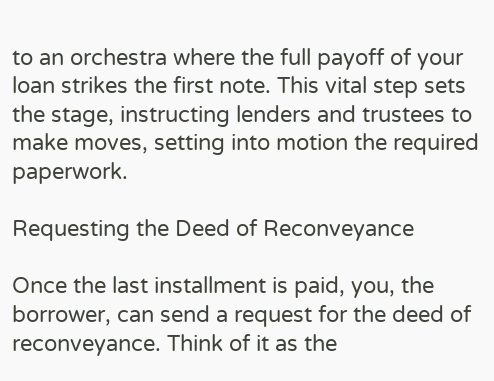to an orchestra where the full payoff of your loan strikes the first note. This vital step sets the stage, instructing lenders and trustees to make moves, setting into motion the required paperwork.

Requesting the Deed of Reconveyance

Once the last installment is paid, you, the borrower, can send a request for the deed of reconveyance. Think of it as the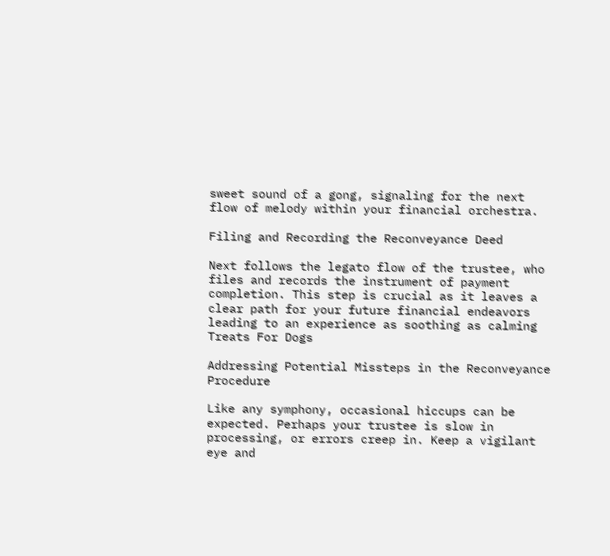sweet sound of a gong, signaling for the next flow of melody within your financial orchestra.

Filing and Recording the Reconveyance Deed

Next follows the legato flow of the trustee, who files and records the instrument of payment completion. This step is crucial as it leaves a clear path for your future financial endeavors leading to an experience as soothing as calming Treats For Dogs

Addressing Potential Missteps in the Reconveyance Procedure

Like any symphony, occasional hiccups can be expected. Perhaps your trustee is slow in processing, or errors creep in. Keep a vigilant eye and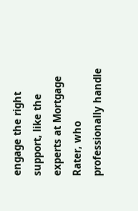engage the right support, like the experts at Mortgage Rater, who professionally handle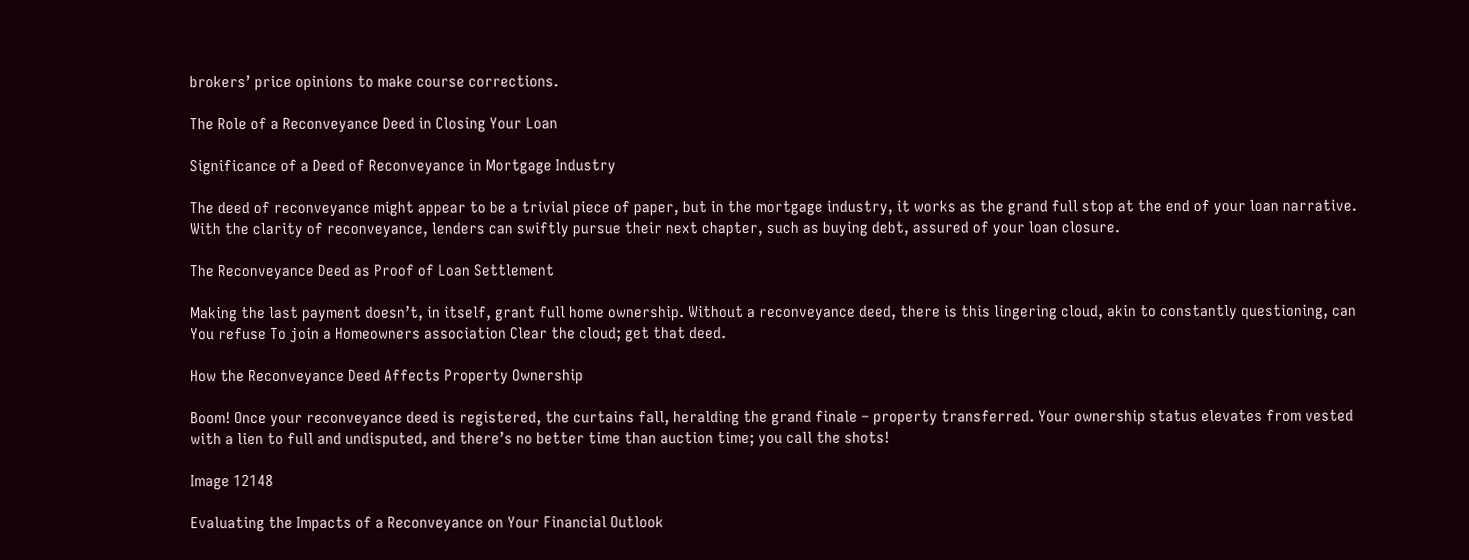brokers’ price opinions to make course corrections.

The Role of a Reconveyance Deed in Closing Your Loan

Significance of a Deed of Reconveyance in Mortgage Industry

The deed of reconveyance might appear to be a trivial piece of paper, but in the mortgage industry, it works as the grand full stop at the end of your loan narrative. With the clarity of reconveyance, lenders can swiftly pursue their next chapter, such as buying debt, assured of your loan closure.

The Reconveyance Deed as Proof of Loan Settlement

Making the last payment doesn’t, in itself, grant full home ownership. Without a reconveyance deed, there is this lingering cloud, akin to constantly questioning, can You refuse To join a Homeowners association Clear the cloud; get that deed.

How the Reconveyance Deed Affects Property Ownership

Boom! Once your reconveyance deed is registered, the curtains fall, heralding the grand finale – property transferred. Your ownership status elevates from vested with a lien to full and undisputed, and there’s no better time than auction time; you call the shots!

Image 12148

Evaluating the Impacts of a Reconveyance on Your Financial Outlook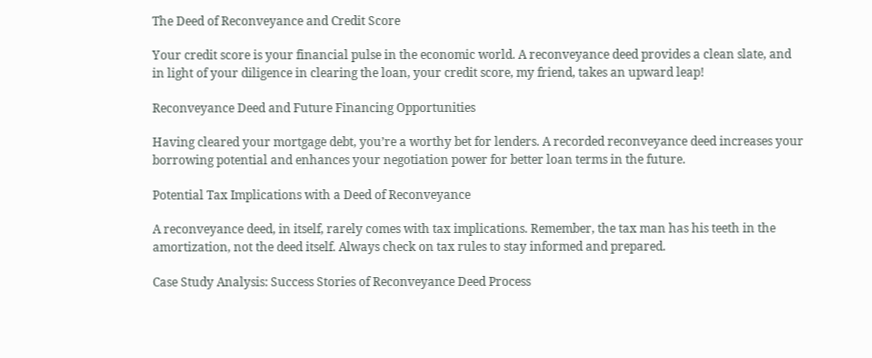The Deed of Reconveyance and Credit Score

Your credit score is your financial pulse in the economic world. A reconveyance deed provides a clean slate, and in light of your diligence in clearing the loan, your credit score, my friend, takes an upward leap!

Reconveyance Deed and Future Financing Opportunities

Having cleared your mortgage debt, you’re a worthy bet for lenders. A recorded reconveyance deed increases your borrowing potential and enhances your negotiation power for better loan terms in the future.

Potential Tax Implications with a Deed of Reconveyance

A reconveyance deed, in itself, rarely comes with tax implications. Remember, the tax man has his teeth in the amortization, not the deed itself. Always check on tax rules to stay informed and prepared.

Case Study Analysis: Success Stories of Reconveyance Deed Process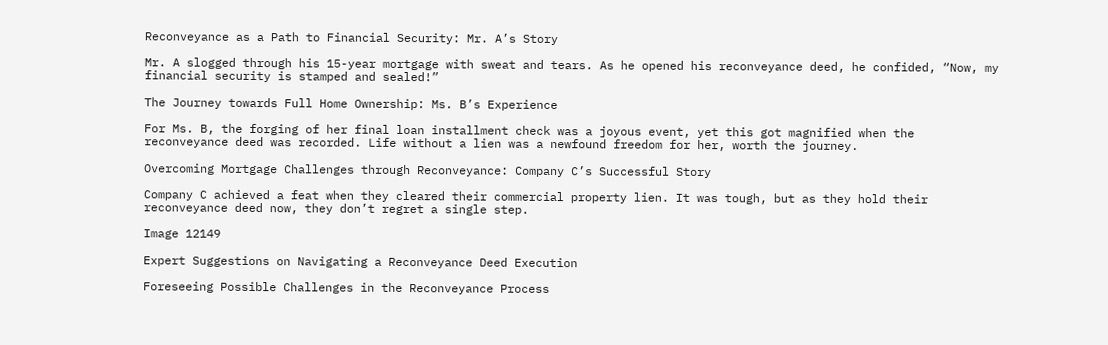Reconveyance as a Path to Financial Security: Mr. A’s Story

Mr. A slogged through his 15-year mortgage with sweat and tears. As he opened his reconveyance deed, he confided, “Now, my financial security is stamped and sealed!”

The Journey towards Full Home Ownership: Ms. B’s Experience

For Ms. B, the forging of her final loan installment check was a joyous event, yet this got magnified when the reconveyance deed was recorded. Life without a lien was a newfound freedom for her, worth the journey.

Overcoming Mortgage Challenges through Reconveyance: Company C’s Successful Story

Company C achieved a feat when they cleared their commercial property lien. It was tough, but as they hold their reconveyance deed now, they don’t regret a single step.

Image 12149

Expert Suggestions on Navigating a Reconveyance Deed Execution

Foreseeing Possible Challenges in the Reconveyance Process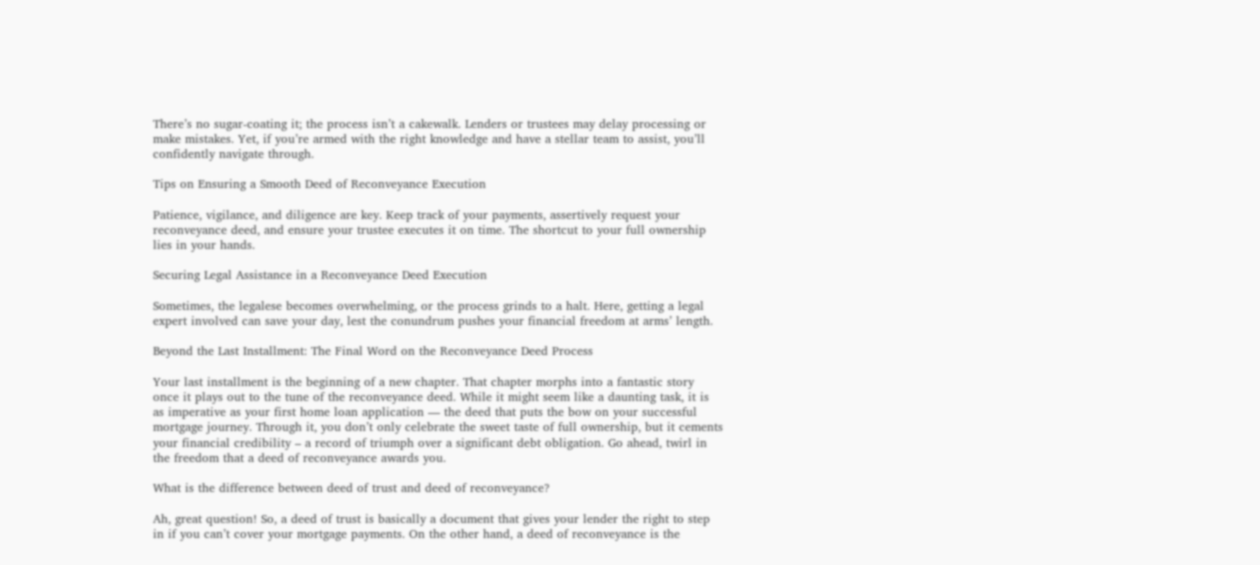There’s no sugar-coating it; the process isn’t a cakewalk. Lenders or trustees may delay processing or make mistakes. Yet, if you’re armed with the right knowledge and have a stellar team to assist, you’ll confidently navigate through.

Tips on Ensuring a Smooth Deed of Reconveyance Execution

Patience, vigilance, and diligence are key. Keep track of your payments, assertively request your reconveyance deed, and ensure your trustee executes it on time. The shortcut to your full ownership lies in your hands.

Securing Legal Assistance in a Reconveyance Deed Execution

Sometimes, the legalese becomes overwhelming, or the process grinds to a halt. Here, getting a legal expert involved can save your day, lest the conundrum pushes your financial freedom at arms’ length.

Beyond the Last Installment: The Final Word on the Reconveyance Deed Process

Your last installment is the beginning of a new chapter. That chapter morphs into a fantastic story once it plays out to the tune of the reconveyance deed. While it might seem like a daunting task, it is as imperative as your first home loan application — the deed that puts the bow on your successful mortgage journey. Through it, you don’t only celebrate the sweet taste of full ownership, but it cements your financial credibility – a record of triumph over a significant debt obligation. Go ahead, twirl in the freedom that a deed of reconveyance awards you.

What is the difference between deed of trust and deed of reconveyance?

Ah, great question! So, a deed of trust is basically a document that gives your lender the right to step in if you can’t cover your mortgage payments. On the other hand, a deed of reconveyance is the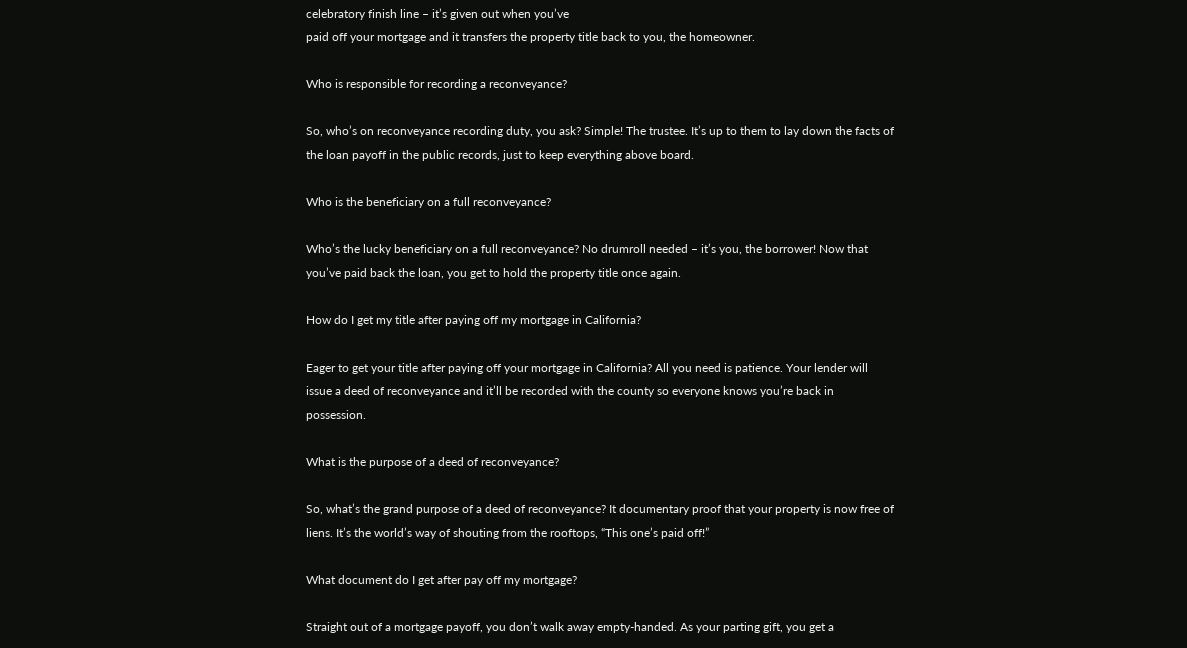celebratory finish line – it’s given out when you’ve
paid off your mortgage and it transfers the property title back to you, the homeowner.

Who is responsible for recording a reconveyance?

So, who’s on reconveyance recording duty, you ask? Simple! The trustee. It’s up to them to lay down the facts of the loan payoff in the public records, just to keep everything above board.

Who is the beneficiary on a full reconveyance?

Who’s the lucky beneficiary on a full reconveyance? No drumroll needed – it’s you, the borrower! Now that you’ve paid back the loan, you get to hold the property title once again.

How do I get my title after paying off my mortgage in California?

Eager to get your title after paying off your mortgage in California? All you need is patience. Your lender will issue a deed of reconveyance and it’ll be recorded with the county so everyone knows you’re back in possession.

What is the purpose of a deed of reconveyance?

So, what’s the grand purpose of a deed of reconveyance? It documentary proof that your property is now free of liens. It’s the world’s way of shouting from the rooftops, “This one’s paid off!”

What document do I get after pay off my mortgage?

Straight out of a mortgage payoff, you don’t walk away empty-handed. As your parting gift, you get a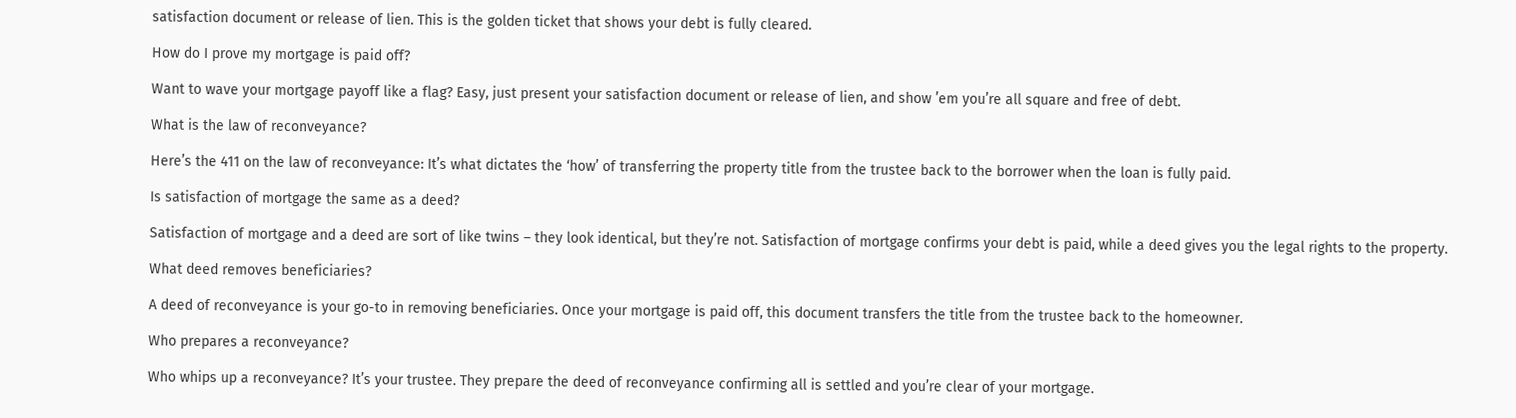satisfaction document or release of lien. This is the golden ticket that shows your debt is fully cleared.

How do I prove my mortgage is paid off?

Want to wave your mortgage payoff like a flag? Easy, just present your satisfaction document or release of lien, and show ’em you’re all square and free of debt.

What is the law of reconveyance?

Here’s the 411 on the law of reconveyance: It’s what dictates the ‘how’ of transferring the property title from the trustee back to the borrower when the loan is fully paid.

Is satisfaction of mortgage the same as a deed?

Satisfaction of mortgage and a deed are sort of like twins – they look identical, but they’re not. Satisfaction of mortgage confirms your debt is paid, while a deed gives you the legal rights to the property.

What deed removes beneficiaries?

A deed of reconveyance is your go-to in removing beneficiaries. Once your mortgage is paid off, this document transfers the title from the trustee back to the homeowner.

Who prepares a reconveyance?

Who whips up a reconveyance? It’s your trustee. They prepare the deed of reconveyance confirming all is settled and you’re clear of your mortgage.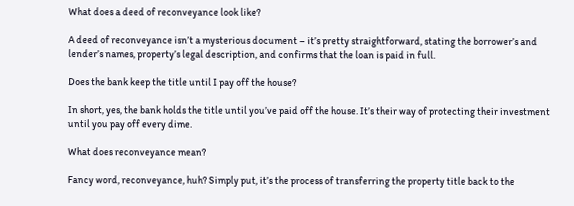What does a deed of reconveyance look like?

A deed of reconveyance isn’t a mysterious document – it’s pretty straightforward, stating the borrower’s and lender’s names, property’s legal description, and confirms that the loan is paid in full.

Does the bank keep the title until I pay off the house?

In short, yes, the bank holds the title until you’ve paid off the house. It’s their way of protecting their investment until you pay off every dime.

What does reconveyance mean?

Fancy word, reconveyance, huh? Simply put, it’s the process of transferring the property title back to the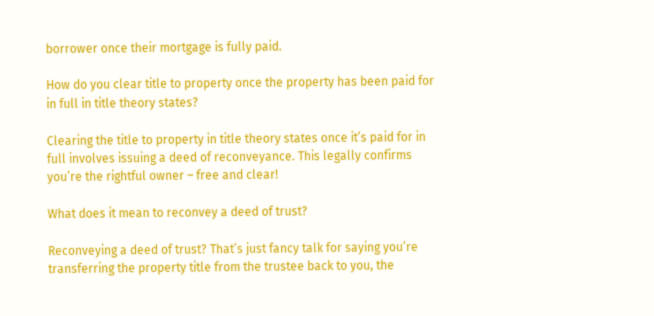borrower once their mortgage is fully paid.

How do you clear title to property once the property has been paid for in full in title theory states?

Clearing the title to property in title theory states once it’s paid for in full involves issuing a deed of reconveyance. This legally confirms you’re the rightful owner – free and clear!

What does it mean to reconvey a deed of trust?

Reconveying a deed of trust? That’s just fancy talk for saying you’re transferring the property title from the trustee back to you, the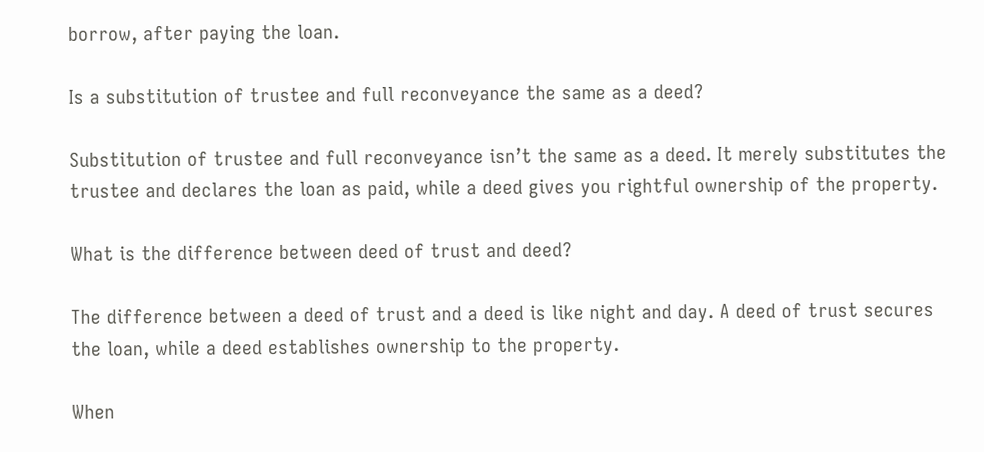borrow, after paying the loan.

Is a substitution of trustee and full reconveyance the same as a deed?

Substitution of trustee and full reconveyance isn’t the same as a deed. It merely substitutes the trustee and declares the loan as paid, while a deed gives you rightful ownership of the property.

What is the difference between deed of trust and deed?

The difference between a deed of trust and a deed is like night and day. A deed of trust secures the loan, while a deed establishes ownership to the property.

When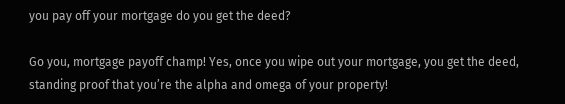you pay off your mortgage do you get the deed?

Go you, mortgage payoff champ! Yes, once you wipe out your mortgage, you get the deed, standing proof that you’re the alpha and omega of your property!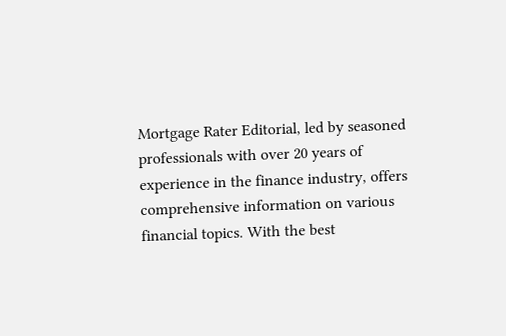Mortgage Rater Editorial, led by seasoned professionals with over 20 years of experience in the finance industry, offers comprehensive information on various financial topics. With the best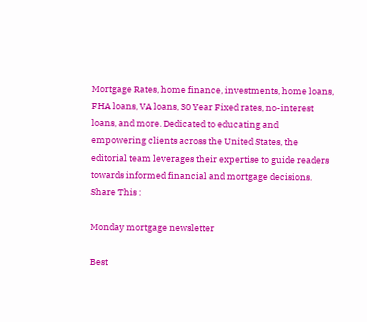Mortgage Rates, home finance, investments, home loans, FHA loans, VA loans, 30 Year Fixed rates, no-interest loans, and more. Dedicated to educating and empowering clients across the United States, the editorial team leverages their expertise to guide readers towards informed financial and mortgage decisions.
Share This :

Monday mortgage newsletter

Best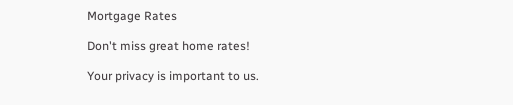Mortgage Rates

Don't miss great home rates!

Your privacy is important to us.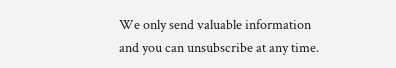We only send valuable information and you can unsubscribe at any time.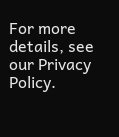For more details, see our Privacy Policy.